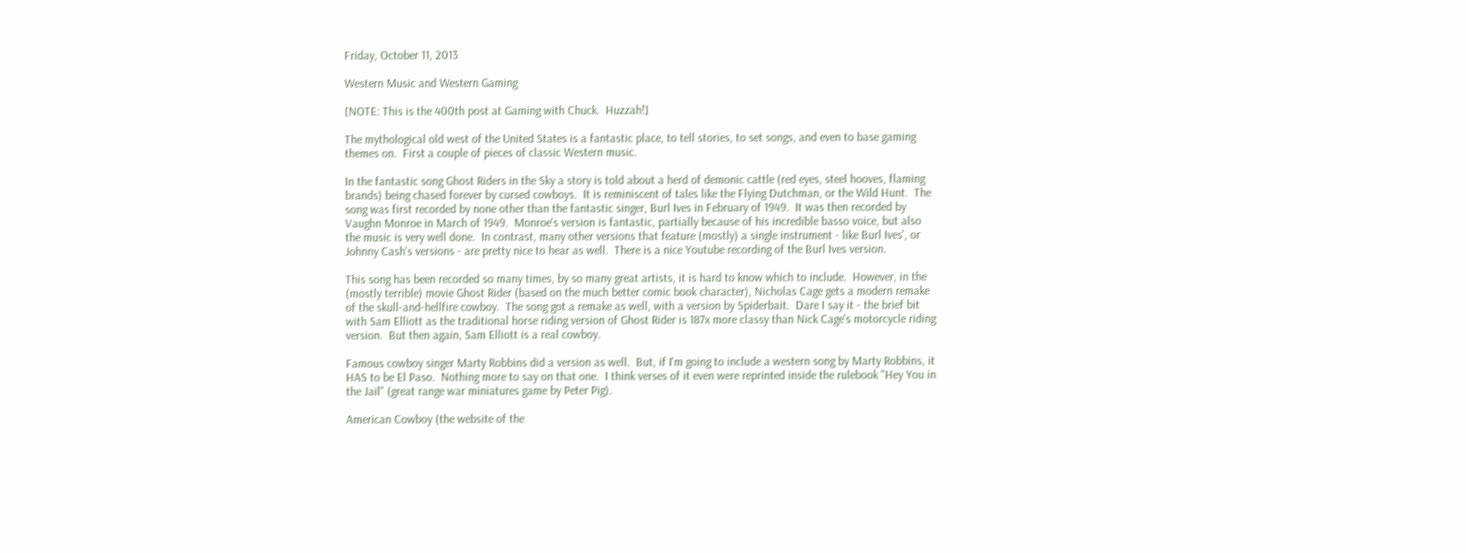Friday, October 11, 2013

Western Music and Western Gaming

[NOTE: This is the 400th post at Gaming with Chuck.  Huzzah!]

The mythological old west of the United States is a fantastic place, to tell stories, to set songs, and even to base gaming themes on.  First a couple of pieces of classic Western music.

In the fantastic song Ghost Riders in the Sky a story is told about a herd of demonic cattle (red eyes, steel hooves, flaming brands) being chased forever by cursed cowboys.  It is reminiscent of tales like the Flying Dutchman, or the Wild Hunt.  The song was first recorded by none other than the fantastic singer, Burl Ives in February of 1949.  It was then recorded by Vaughn Monroe in March of 1949.  Monroe's version is fantastic, partially because of his incredible basso voice, but also the music is very well done.  In contrast, many other versions that feature (mostly) a single instrument - like Burl Ives', or Johnny Cash's versions - are pretty nice to hear as well.  There is a nice Youtube recording of the Burl Ives version.

This song has been recorded so many times, by so many great artists, it is hard to know which to include.  However, in the (mostly terrible) movie Ghost Rider (based on the much better comic book character), Nicholas Cage gets a modern remake of the skull-and-hellfire cowboy.  The song got a remake as well, with a version by Spiderbait.  Dare I say it - the brief bit with Sam Elliott as the traditional horse riding version of Ghost Rider is 187x more classy than Nick Cage's motorcycle riding version.  But then again, Sam Elliott is a real cowboy.

Famous cowboy singer Marty Robbins did a version as well.  But, if I'm going to include a western song by Marty Robbins, it HAS to be El Paso.  Nothing more to say on that one.  I think verses of it even were reprinted inside the rulebook "Hey You in the Jail" (great range war miniatures game by Peter Pig).

American Cowboy (the website of the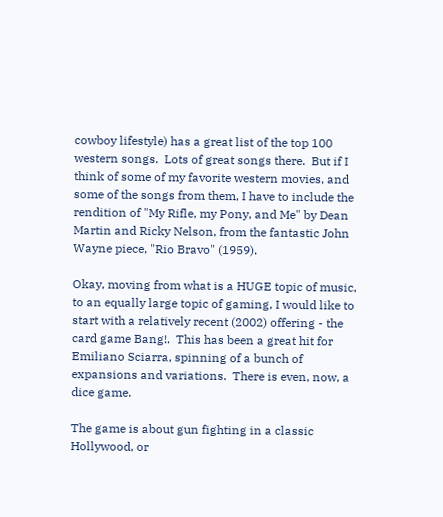cowboy lifestyle) has a great list of the top 100 western songs.  Lots of great songs there.  But if I think of some of my favorite western movies, and some of the songs from them, I have to include the rendition of "My Rifle, my Pony, and Me" by Dean Martin and Ricky Nelson, from the fantastic John Wayne piece, "Rio Bravo" (1959).

Okay, moving from what is a HUGE topic of music, to an equally large topic of gaming, I would like to start with a relatively recent (2002) offering - the card game Bang!.  This has been a great hit for Emiliano Sciarra, spinning of a bunch of expansions and variations.  There is even, now, a dice game.

The game is about gun fighting in a classic Hollywood, or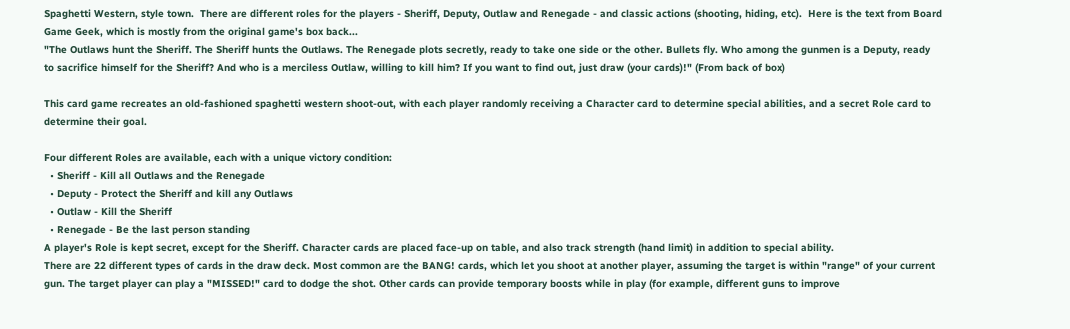Spaghetti Western, style town.  There are different roles for the players - Sheriff, Deputy, Outlaw and Renegade - and classic actions (shooting, hiding, etc).  Here is the text from Board Game Geek, which is mostly from the original game's box back...
"The Outlaws hunt the Sheriff. The Sheriff hunts the Outlaws. The Renegade plots secretly, ready to take one side or the other. Bullets fly. Who among the gunmen is a Deputy, ready to sacrifice himself for the Sheriff? And who is a merciless Outlaw, willing to kill him? If you want to find out, just draw (your cards)!" (From back of box)

This card game recreates an old-fashioned spaghetti western shoot-out, with each player randomly receiving a Character card to determine special abilities, and a secret Role card to determine their goal.

Four different Roles are available, each with a unique victory condition:
  • Sheriff - Kill all Outlaws and the Renegade
  • Deputy - Protect the Sheriff and kill any Outlaws
  • Outlaw - Kill the Sheriff
  • Renegade - Be the last person standing
A player's Role is kept secret, except for the Sheriff. Character cards are placed face-up on table, and also track strength (hand limit) in addition to special ability.
There are 22 different types of cards in the draw deck. Most common are the BANG! cards, which let you shoot at another player, assuming the target is within "range" of your current gun. The target player can play a "MISSED!" card to dodge the shot. Other cards can provide temporary boosts while in play (for example, different guns to improve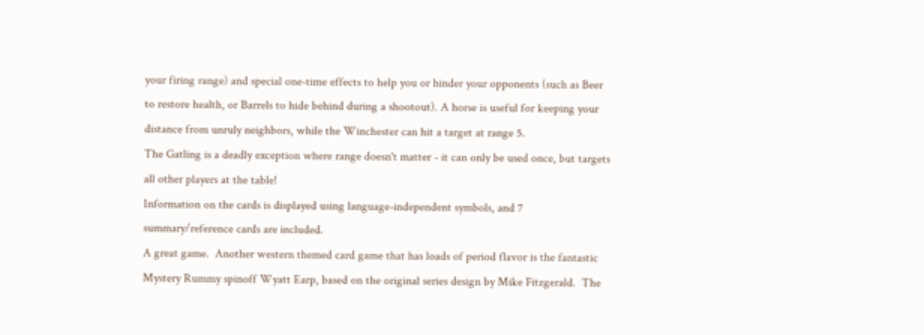your firing range) and special one-time effects to help you or hinder your opponents (such as Beer to restore health, or Barrels to hide behind during a shootout). A horse is useful for keeping your distance from unruly neighbors, while the Winchester can hit a target at range 5.
The Gatling is a deadly exception where range doesn't matter - it can only be used once, but targets all other players at the table!
Information on the cards is displayed using language-independent symbols, and 7 summary/reference cards are included.
A great game.  Another western themed card game that has loads of period flavor is the fantastic Mystery Rummy spinoff Wyatt Earp, based on the original series design by Mike Fitzgerald.  The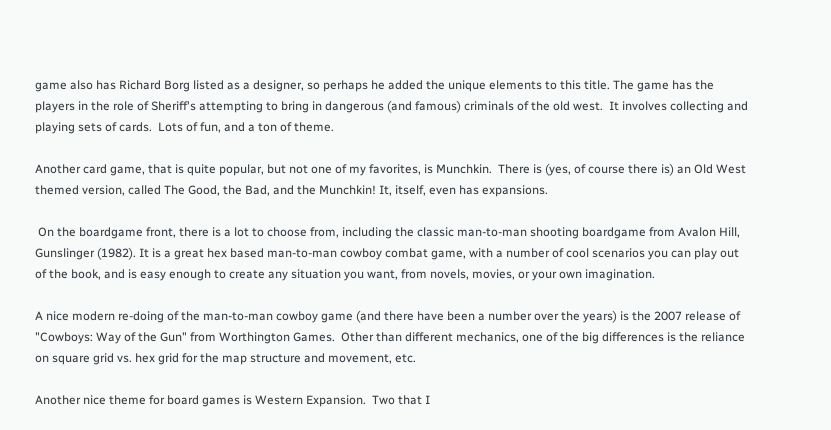game also has Richard Borg listed as a designer, so perhaps he added the unique elements to this title. The game has the players in the role of Sheriff's attempting to bring in dangerous (and famous) criminals of the old west.  It involves collecting and playing sets of cards.  Lots of fun, and a ton of theme.

Another card game, that is quite popular, but not one of my favorites, is Munchkin.  There is (yes, of course there is) an Old West themed version, called The Good, the Bad, and the Munchkin! It, itself, even has expansions.

 On the boardgame front, there is a lot to choose from, including the classic man-to-man shooting boardgame from Avalon Hill, Gunslinger (1982). It is a great hex based man-to-man cowboy combat game, with a number of cool scenarios you can play out of the book, and is easy enough to create any situation you want, from novels, movies, or your own imagination.

A nice modern re-doing of the man-to-man cowboy game (and there have been a number over the years) is the 2007 release of "Cowboys: Way of the Gun" from Worthington Games.  Other than different mechanics, one of the big differences is the reliance on square grid vs. hex grid for the map structure and movement, etc.

Another nice theme for board games is Western Expansion.  Two that I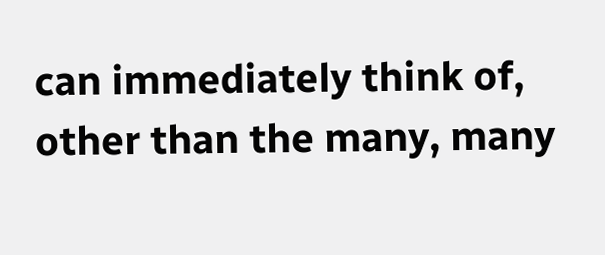can immediately think of, other than the many, many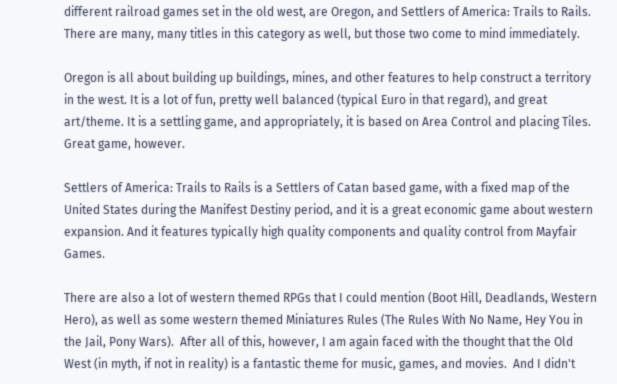different railroad games set in the old west, are Oregon, and Settlers of America: Trails to Rails.  There are many, many titles in this category as well, but those two come to mind immediately.

Oregon is all about building up buildings, mines, and other features to help construct a territory in the west. It is a lot of fun, pretty well balanced (typical Euro in that regard), and great art/theme. It is a settling game, and appropriately, it is based on Area Control and placing Tiles.  Great game, however.

Settlers of America: Trails to Rails is a Settlers of Catan based game, with a fixed map of the United States during the Manifest Destiny period, and it is a great economic game about western expansion. And it features typically high quality components and quality control from Mayfair Games.

There are also a lot of western themed RPGs that I could mention (Boot Hill, Deadlands, Western Hero), as well as some western themed Miniatures Rules (The Rules With No Name, Hey You in the Jail, Pony Wars).  After all of this, however, I am again faced with the thought that the Old West (in myth, if not in reality) is a fantastic theme for music, games, and movies.  And I didn't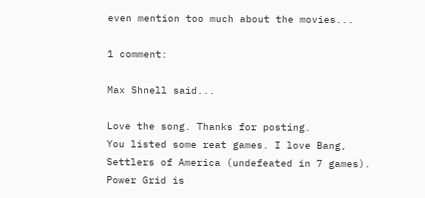even mention too much about the movies...

1 comment:

Max Shnell said...

Love the song. Thanks for posting.
You listed some reat games. I love Bang, Settlers of America (undefeated in 7 games). Power Grid is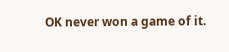OK never won a game of it.